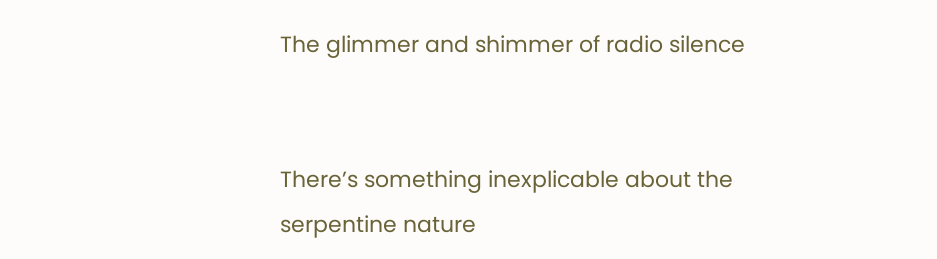The glimmer and shimmer of radio silence


There’s something inexplicable about the serpentine nature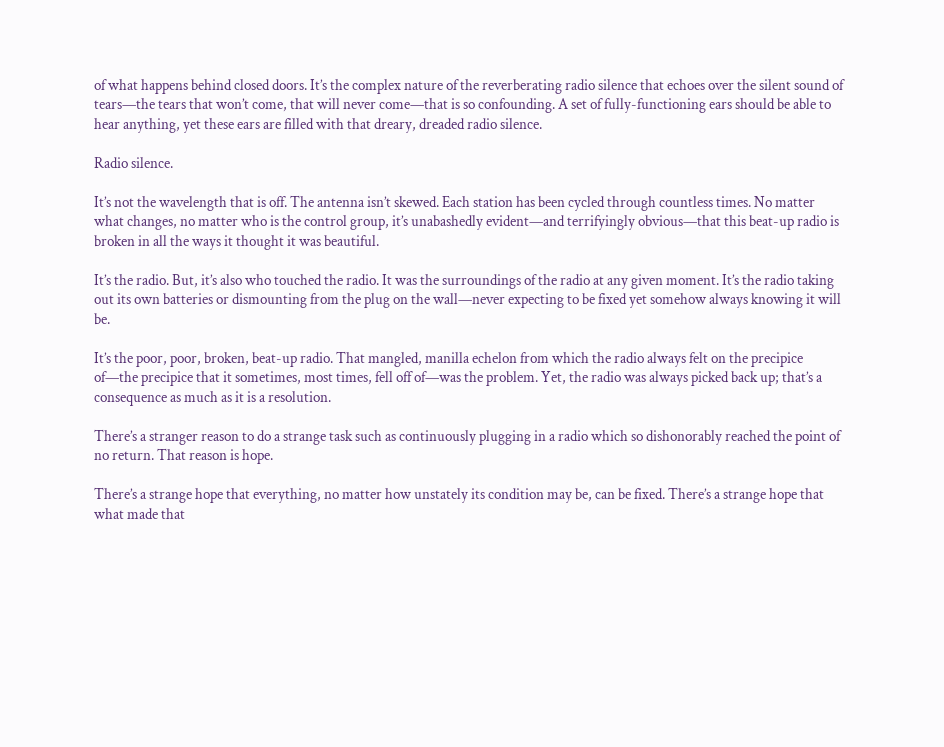of what happens behind closed doors. It’s the complex nature of the reverberating radio silence that echoes over the silent sound of tears—the tears that won’t come, that will never come—that is so confounding. A set of fully-functioning ears should be able to hear anything, yet these ears are filled with that dreary, dreaded radio silence.

Radio silence.

It’s not the wavelength that is off. The antenna isn’t skewed. Each station has been cycled through countless times. No matter what changes, no matter who is the control group, it’s unabashedly evident—and terrifyingly obvious—that this beat-up radio is broken in all the ways it thought it was beautiful.

It’s the radio. But, it’s also who touched the radio. It was the surroundings of the radio at any given moment. It’s the radio taking out its own batteries or dismounting from the plug on the wall—never expecting to be fixed yet somehow always knowing it will be.

It’s the poor, poor, broken, beat-up radio. That mangled, manilla echelon from which the radio always felt on the precipice of—the precipice that it sometimes, most times, fell off of—was the problem. Yet, the radio was always picked back up; that’s a consequence as much as it is a resolution.

There’s a stranger reason to do a strange task such as continuously plugging in a radio which so dishonorably reached the point of no return. That reason is hope.

There’s a strange hope that everything, no matter how unstately its condition may be, can be fixed. There’s a strange hope that what made that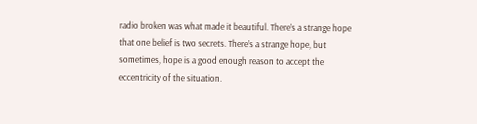radio broken was what made it beautiful. There’s a strange hope that one belief is two secrets. There’s a strange hope, but sometimes, hope is a good enough reason to accept the eccentricity of the situation.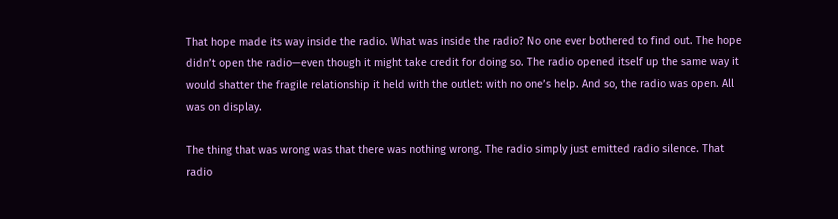That hope made its way inside the radio. What was inside the radio? No one ever bothered to find out. The hope didn’t open the radio—even though it might take credit for doing so. The radio opened itself up the same way it would shatter the fragile relationship it held with the outlet: with no one’s help. And so, the radio was open. All was on display.

The thing that was wrong was that there was nothing wrong. The radio simply just emitted radio silence. That radio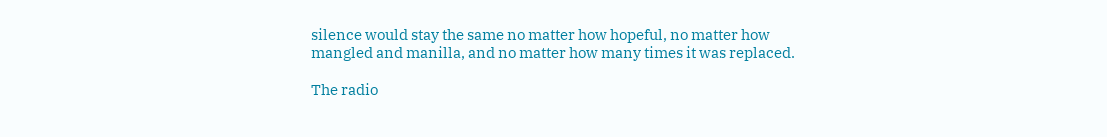silence would stay the same no matter how hopeful, no matter how mangled and manilla, and no matter how many times it was replaced.

The radio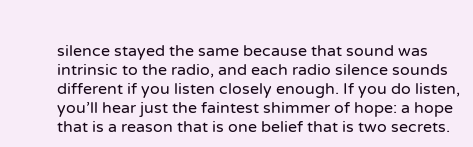silence stayed the same because that sound was intrinsic to the radio, and each radio silence sounds different if you listen closely enough. If you do listen, you’ll hear just the faintest shimmer of hope: a hope that is a reason that is one belief that is two secrets.